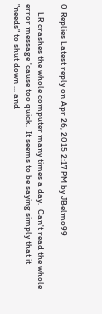0 Replies Latest reply on Apr 26, 2015 2:17 PM by JBelmo99

    LR crashes the whole computer many times a day.  Can't read the whole error message 'cause too quick.  It seems to be saying simply that it "needs" to shut down ... and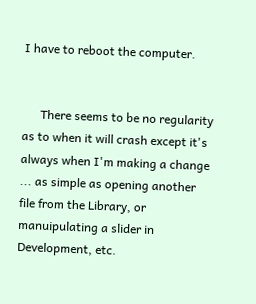I have to reboot the computer.


      There seems to be no regularity as to when it will crash except it's always when I'm making a change ... as simple as opening another file from the Library, or manuipulating a slider in Development, etc.